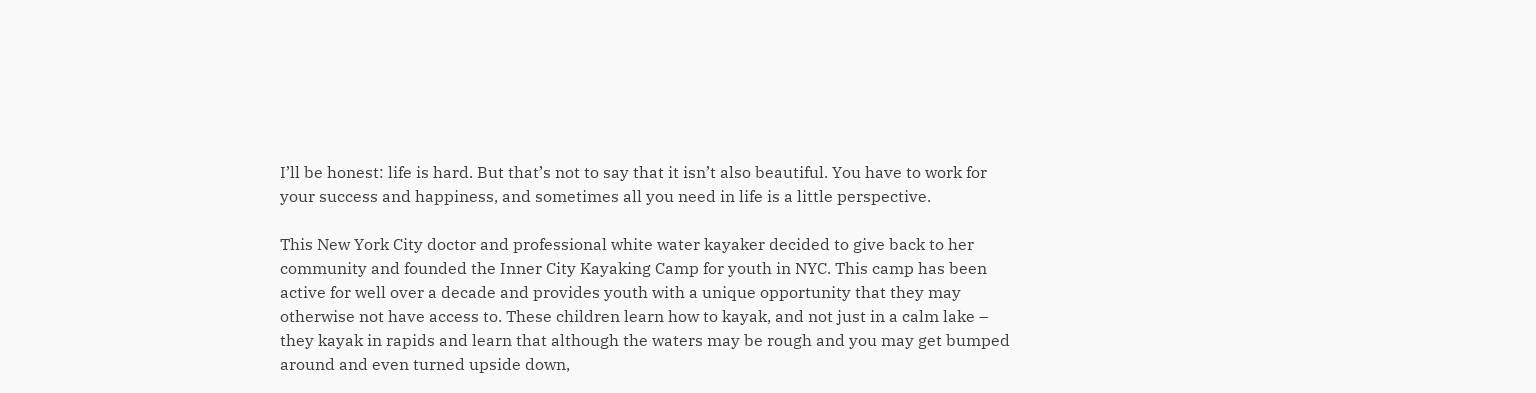I’ll be honest: life is hard. But that’s not to say that it isn’t also beautiful. You have to work for your success and happiness, and sometimes all you need in life is a little perspective.

This New York City doctor and professional white water kayaker decided to give back to her community and founded the Inner City Kayaking Camp for youth in NYC. This camp has been active for well over a decade and provides youth with a unique opportunity that they may otherwise not have access to. These children learn how to kayak, and not just in a calm lake – they kayak in rapids and learn that although the waters may be rough and you may get bumped around and even turned upside down,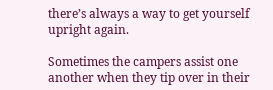there’s always a way to get yourself upright again.

Sometimes the campers assist one another when they tip over in their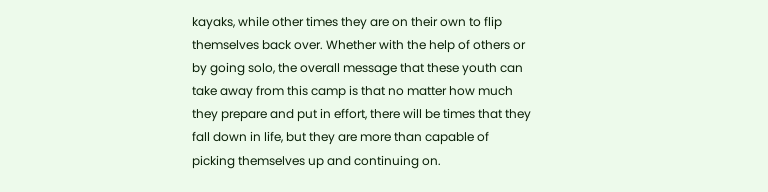kayaks, while other times they are on their own to flip themselves back over. Whether with the help of others or by going solo, the overall message that these youth can take away from this camp is that no matter how much they prepare and put in effort, there will be times that they fall down in life, but they are more than capable of picking themselves up and continuing on.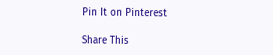Pin It on Pinterest

Share This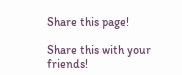Share this page!

Share this with your friends!